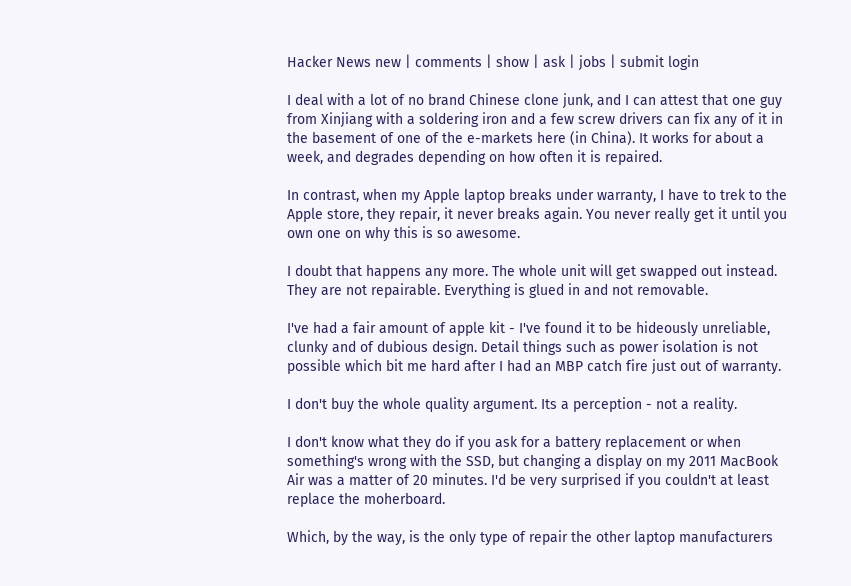Hacker News new | comments | show | ask | jobs | submit login

I deal with a lot of no brand Chinese clone junk, and I can attest that one guy from Xinjiang with a soldering iron and a few screw drivers can fix any of it in the basement of one of the e-markets here (in China). It works for about a week, and degrades depending on how often it is repaired.

In contrast, when my Apple laptop breaks under warranty, I have to trek to the Apple store, they repair, it never breaks again. You never really get it until you own one on why this is so awesome.

I doubt that happens any more. The whole unit will get swapped out instead. They are not repairable. Everything is glued in and not removable.

I've had a fair amount of apple kit - I've found it to be hideously unreliable, clunky and of dubious design. Detail things such as power isolation is not possible which bit me hard after I had an MBP catch fire just out of warranty.

I don't buy the whole quality argument. Its a perception - not a reality.

I don't know what they do if you ask for a battery replacement or when something's wrong with the SSD, but changing a display on my 2011 MacBook Air was a matter of 20 minutes. I'd be very surprised if you couldn't at least replace the moherboard.

Which, by the way, is the only type of repair the other laptop manufacturers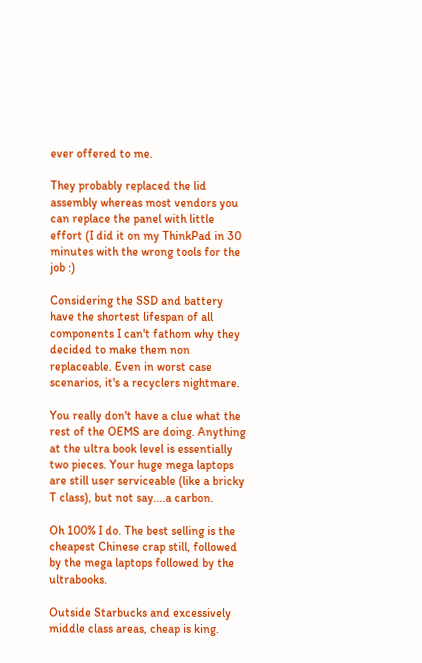ever offered to me.

They probably replaced the lid assembly whereas most vendors you can replace the panel with little effort (I did it on my ThinkPad in 30 minutes with the wrong tools for the job :)

Considering the SSD and battery have the shortest lifespan of all components I can't fathom why they decided to make them non replaceable. Even in worst case scenarios, it's a recyclers nightmare.

You really don't have a clue what the rest of the OEMS are doing. Anything at the ultra book level is essentially two pieces. Your huge mega laptops are still user serviceable (like a bricky T class), but not say....a carbon.

Oh 100% I do. The best selling is the cheapest Chinese crap still, followed by the mega laptops followed by the ultrabooks.

Outside Starbucks and excessively middle class areas, cheap is king.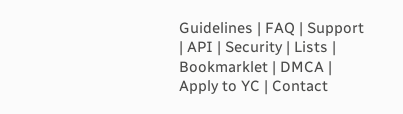Guidelines | FAQ | Support | API | Security | Lists | Bookmarklet | DMCA | Apply to YC | Contact